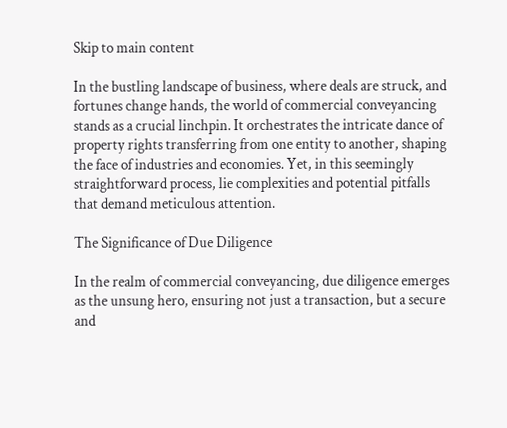Skip to main content

In the bustling landscape of business, where deals are struck, and fortunes change hands, the world of commercial conveyancing stands as a crucial linchpin. It orchestrates the intricate dance of property rights transferring from one entity to another, shaping the face of industries and economies. Yet, in this seemingly straightforward process, lie complexities and potential pitfalls that demand meticulous attention.

The Significance of Due Diligence

In the realm of commercial conveyancing, due diligence emerges as the unsung hero, ensuring not just a transaction, but a secure and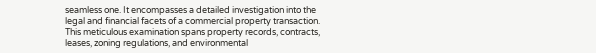seamless one. It encompasses a detailed investigation into the legal and financial facets of a commercial property transaction. This meticulous examination spans property records, contracts, leases, zoning regulations, and environmental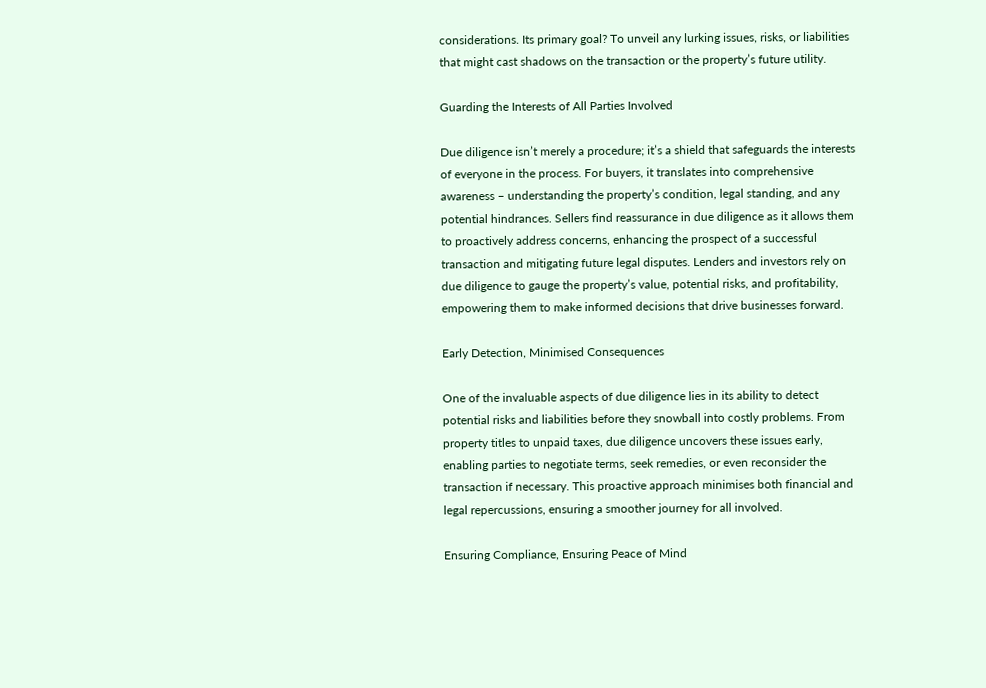considerations. Its primary goal? To unveil any lurking issues, risks, or liabilities that might cast shadows on the transaction or the property’s future utility.

Guarding the Interests of All Parties Involved

Due diligence isn’t merely a procedure; it’s a shield that safeguards the interests of everyone in the process. For buyers, it translates into comprehensive awareness – understanding the property’s condition, legal standing, and any potential hindrances. Sellers find reassurance in due diligence as it allows them to proactively address concerns, enhancing the prospect of a successful transaction and mitigating future legal disputes. Lenders and investors rely on due diligence to gauge the property’s value, potential risks, and profitability, empowering them to make informed decisions that drive businesses forward.

Early Detection, Minimised Consequences

One of the invaluable aspects of due diligence lies in its ability to detect potential risks and liabilities before they snowball into costly problems. From property titles to unpaid taxes, due diligence uncovers these issues early, enabling parties to negotiate terms, seek remedies, or even reconsider the transaction if necessary. This proactive approach minimises both financial and legal repercussions, ensuring a smoother journey for all involved.

Ensuring Compliance, Ensuring Peace of Mind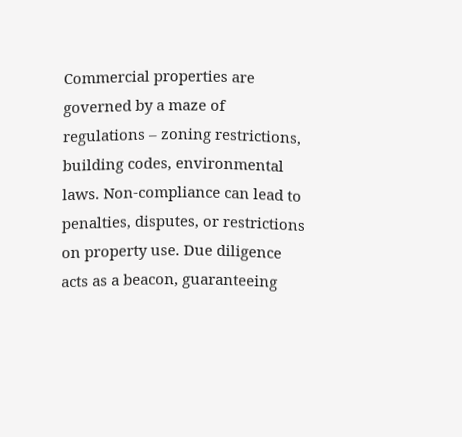Commercial properties are governed by a maze of regulations – zoning restrictions, building codes, environmental laws. Non-compliance can lead to penalties, disputes, or restrictions on property use. Due diligence acts as a beacon, guaranteeing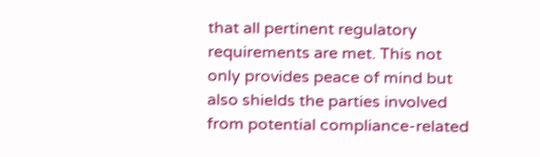that all pertinent regulatory requirements are met. This not only provides peace of mind but also shields the parties involved from potential compliance-related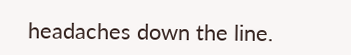headaches down the line.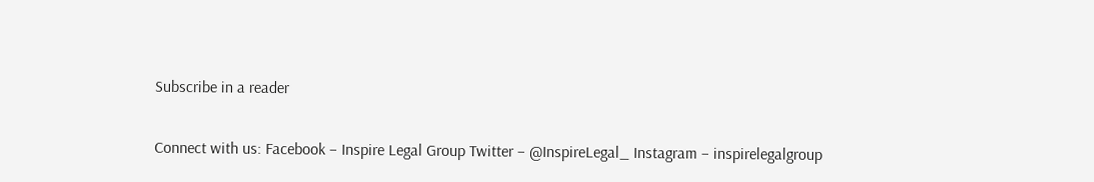Subscribe in a reader

Connect with us: Facebook – Inspire Legal Group Twitter – @InspireLegal_ Instagram – inspirelegalgroup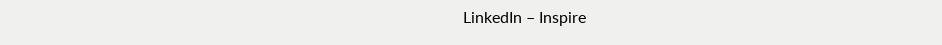LinkedIn – Inspire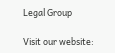Legal Group

Visit our website: